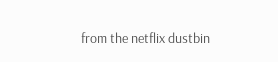from the netflix dustbin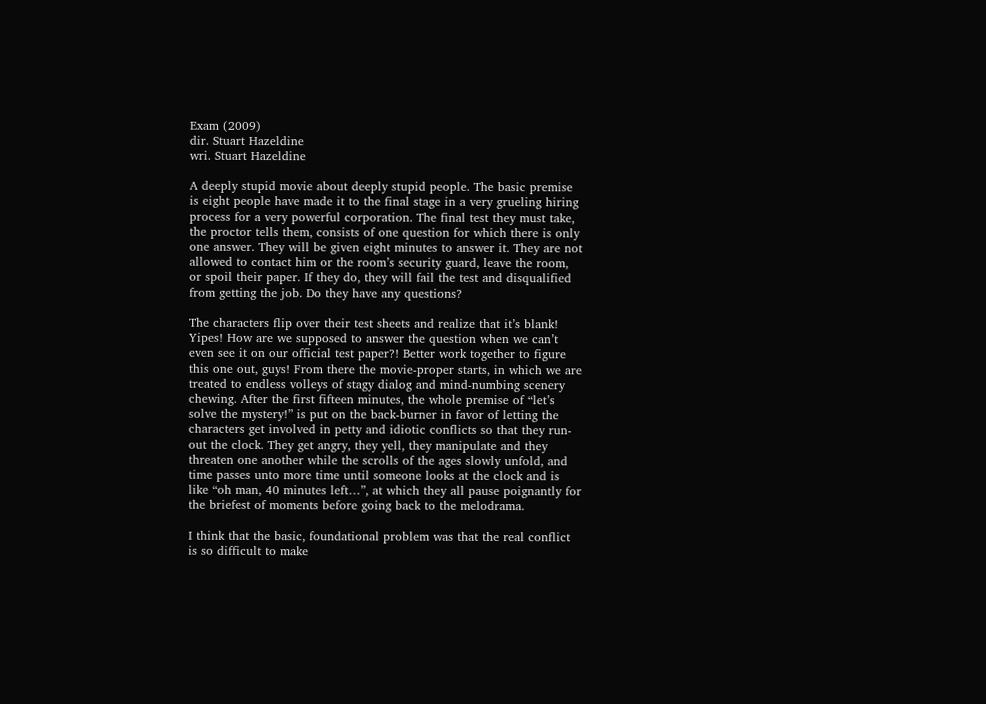Exam (2009)
dir. Stuart Hazeldine
wri. Stuart Hazeldine

A deeply stupid movie about deeply stupid people. The basic premise is eight people have made it to the final stage in a very grueling hiring process for a very powerful corporation. The final test they must take, the proctor tells them, consists of one question for which there is only one answer. They will be given eight minutes to answer it. They are not allowed to contact him or the room’s security guard, leave the room, or spoil their paper. If they do, they will fail the test and disqualified from getting the job. Do they have any questions?

The characters flip over their test sheets and realize that it’s blank! Yipes! How are we supposed to answer the question when we can’t even see it on our official test paper?! Better work together to figure this one out, guys! From there the movie-proper starts, in which we are treated to endless volleys of stagy dialog and mind-numbing scenery chewing. After the first fifteen minutes, the whole premise of “let’s solve the mystery!” is put on the back-burner in favor of letting the characters get involved in petty and idiotic conflicts so that they run-out the clock. They get angry, they yell, they manipulate and they threaten one another while the scrolls of the ages slowly unfold, and time passes unto more time until someone looks at the clock and is like “oh man, 40 minutes left…”, at which they all pause poignantly for the briefest of moments before going back to the melodrama.

I think that the basic, foundational problem was that the real conflict is so difficult to make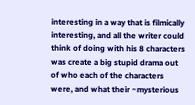interesting in a way that is filmically interesting, and all the writer could think of doing with his 8 characters was create a big stupid drama out of who each of the characters were, and what their ~mysterious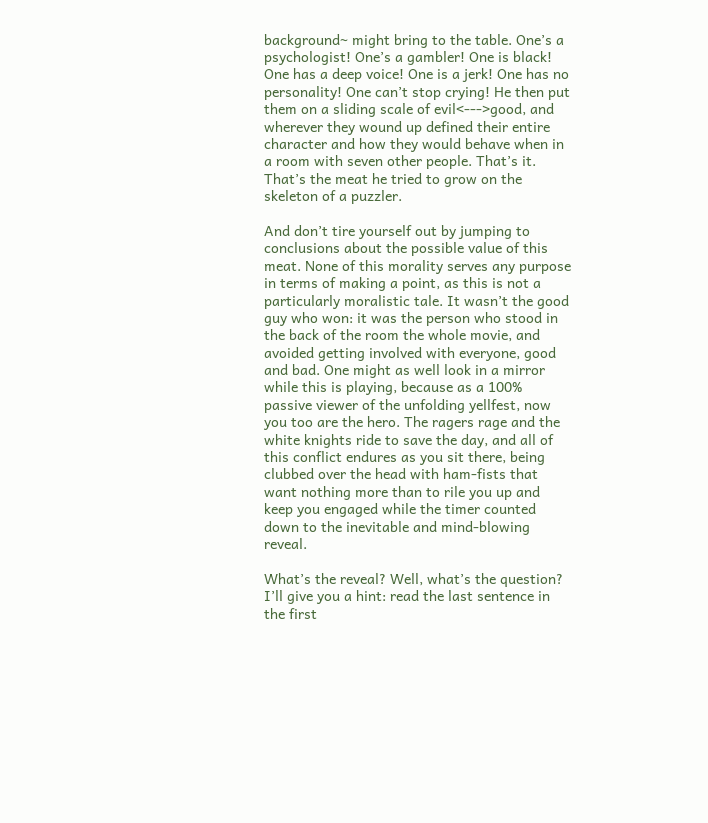background~ might bring to the table. One’s a psychologist! One’s a gambler! One is black! One has a deep voice! One is a jerk! One has no personality! One can’t stop crying! He then put them on a sliding scale of evil<--->good, and wherever they wound up defined their entire character and how they would behave when in a room with seven other people. That’s it. That’s the meat he tried to grow on the skeleton of a puzzler.

And don’t tire yourself out by jumping to conclusions about the possible value of this meat. None of this morality serves any purpose in terms of making a point, as this is not a particularly moralistic tale. It wasn’t the good guy who won: it was the person who stood in the back of the room the whole movie, and avoided getting involved with everyone, good and bad. One might as well look in a mirror while this is playing, because as a 100% passive viewer of the unfolding yellfest, now you too are the hero. The ragers rage and the white knights ride to save the day, and all of this conflict endures as you sit there, being clubbed over the head with ham-fists that want nothing more than to rile you up and keep you engaged while the timer counted down to the inevitable and mind-blowing reveal.

What’s the reveal? Well, what’s the question? I’ll give you a hint: read the last sentence in the first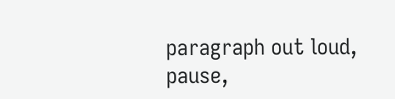paragraph out loud, pause,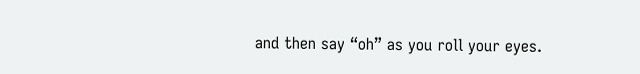and then say “oh” as you roll your eyes.